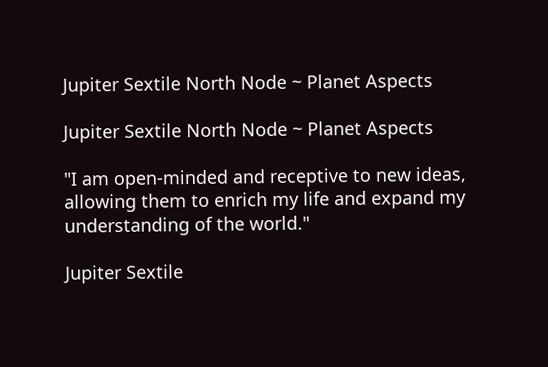Jupiter Sextile North Node ~ Planet Aspects

Jupiter Sextile North Node ~ Planet Aspects

"I am open-minded and receptive to new ideas, allowing them to enrich my life and expand my understanding of the world."

Jupiter Sextile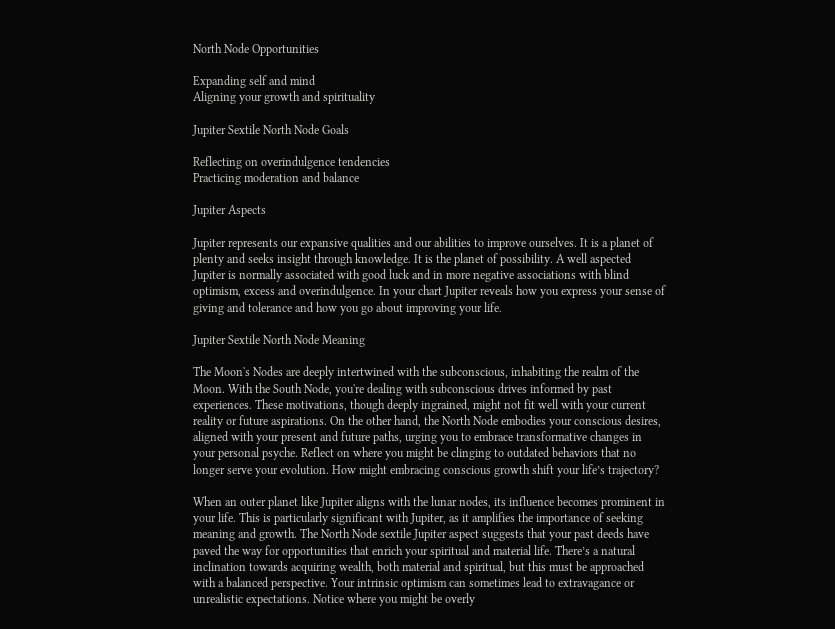North Node Opportunities

Expanding self and mind
Aligning your growth and spirituality

Jupiter Sextile North Node Goals

Reflecting on overindulgence tendencies
Practicing moderation and balance

Jupiter Aspects

Jupiter represents our expansive qualities and our abilities to improve ourselves. It is a planet of plenty and seeks insight through knowledge. It is the planet of possibility. A well aspected Jupiter is normally associated with good luck and in more negative associations with blind optimism, excess and overindulgence. In your chart Jupiter reveals how you express your sense of giving and tolerance and how you go about improving your life.

Jupiter Sextile North Node Meaning

The Moon's Nodes are deeply intertwined with the subconscious, inhabiting the realm of the Moon. With the South Node, you're dealing with subconscious drives informed by past experiences. These motivations, though deeply ingrained, might not fit well with your current reality or future aspirations. On the other hand, the North Node embodies your conscious desires, aligned with your present and future paths, urging you to embrace transformative changes in your personal psyche. Reflect on where you might be clinging to outdated behaviors that no longer serve your evolution. How might embracing conscious growth shift your life’s trajectory?

When an outer planet like Jupiter aligns with the lunar nodes, its influence becomes prominent in your life. This is particularly significant with Jupiter, as it amplifies the importance of seeking meaning and growth. The North Node sextile Jupiter aspect suggests that your past deeds have paved the way for opportunities that enrich your spiritual and material life. There’s a natural inclination towards acquiring wealth, both material and spiritual, but this must be approached with a balanced perspective. Your intrinsic optimism can sometimes lead to extravagance or unrealistic expectations. Notice where you might be overly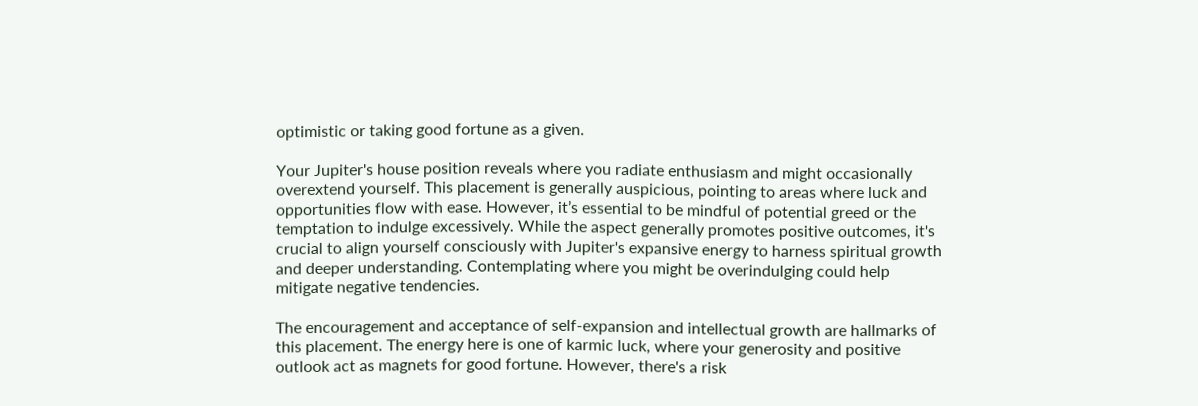optimistic or taking good fortune as a given.

Your Jupiter's house position reveals where you radiate enthusiasm and might occasionally overextend yourself. This placement is generally auspicious, pointing to areas where luck and opportunities flow with ease. However, it’s essential to be mindful of potential greed or the temptation to indulge excessively. While the aspect generally promotes positive outcomes, it's crucial to align yourself consciously with Jupiter's expansive energy to harness spiritual growth and deeper understanding. Contemplating where you might be overindulging could help mitigate negative tendencies.

The encouragement and acceptance of self-expansion and intellectual growth are hallmarks of this placement. The energy here is one of karmic luck, where your generosity and positive outlook act as magnets for good fortune. However, there's a risk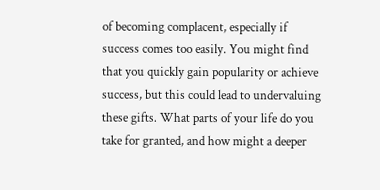of becoming complacent, especially if success comes too easily. You might find that you quickly gain popularity or achieve success, but this could lead to undervaluing these gifts. What parts of your life do you take for granted, and how might a deeper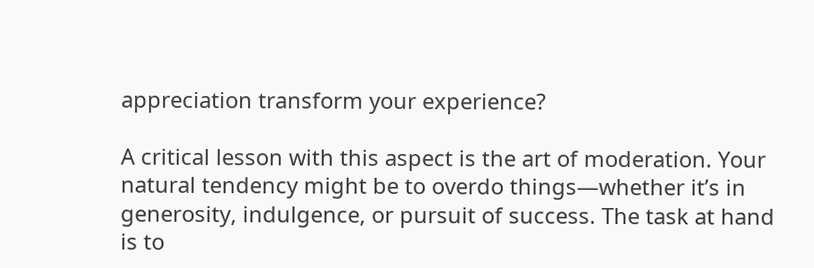appreciation transform your experience?

A critical lesson with this aspect is the art of moderation. Your natural tendency might be to overdo things—whether it’s in generosity, indulgence, or pursuit of success. The task at hand is to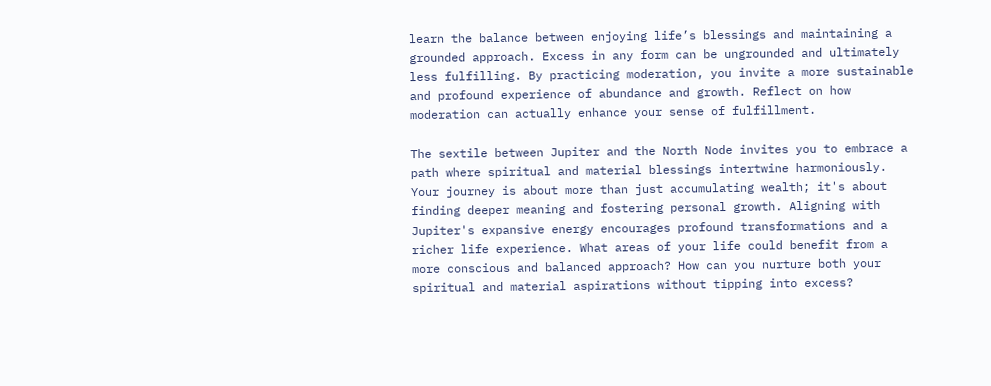learn the balance between enjoying life’s blessings and maintaining a grounded approach. Excess in any form can be ungrounded and ultimately less fulfilling. By practicing moderation, you invite a more sustainable and profound experience of abundance and growth. Reflect on how moderation can actually enhance your sense of fulfillment.

The sextile between Jupiter and the North Node invites you to embrace a path where spiritual and material blessings intertwine harmoniously. Your journey is about more than just accumulating wealth; it's about finding deeper meaning and fostering personal growth. Aligning with Jupiter's expansive energy encourages profound transformations and a richer life experience. What areas of your life could benefit from a more conscious and balanced approach? How can you nurture both your spiritual and material aspirations without tipping into excess?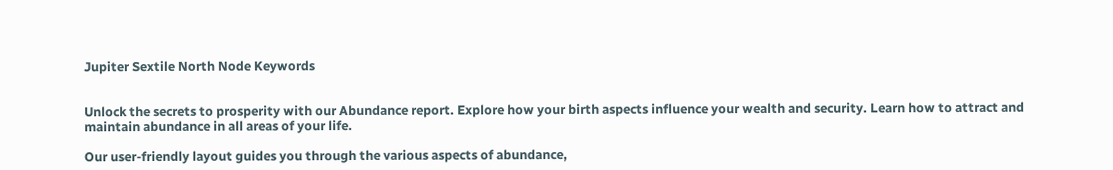Jupiter Sextile North Node Keywords


Unlock the secrets to prosperity with our Abundance report. Explore how your birth aspects influence your wealth and security. Learn how to attract and maintain abundance in all areas of your life.

Our user-friendly layout guides you through the various aspects of abundance,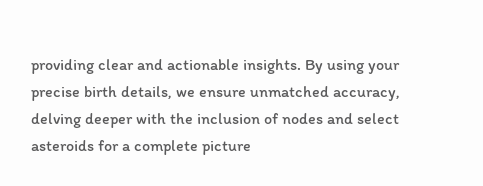providing clear and actionable insights. By using your precise birth details, we ensure unmatched accuracy, delving deeper with the inclusion of nodes and select asteroids for a complete picture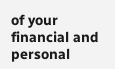of your financial and personal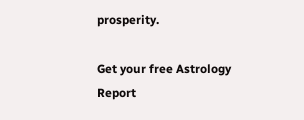prosperity.

Get your free Astrology Report